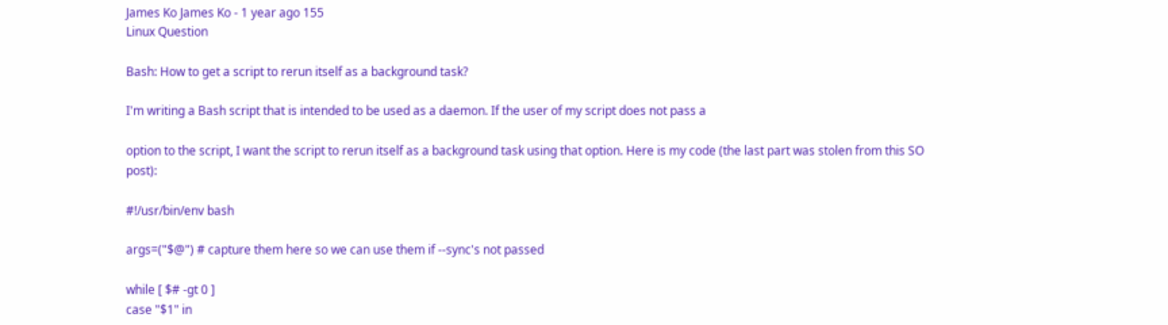James Ko James Ko - 1 year ago 155
Linux Question

Bash: How to get a script to rerun itself as a background task?

I'm writing a Bash script that is intended to be used as a daemon. If the user of my script does not pass a

option to the script, I want the script to rerun itself as a background task using that option. Here is my code (the last part was stolen from this SO post):

#!/usr/bin/env bash

args=("$@") # capture them here so we can use them if --sync's not passed

while [ $# -gt 0 ]
case "$1" in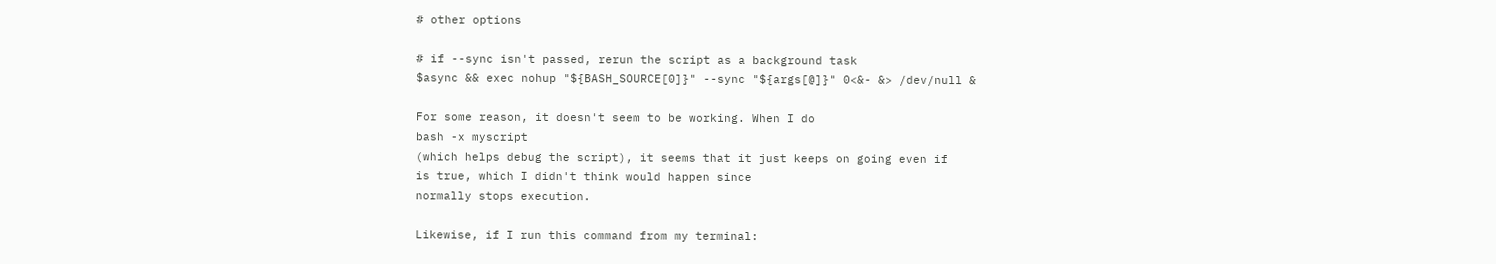# other options

# if --sync isn't passed, rerun the script as a background task
$async && exec nohup "${BASH_SOURCE[0]}" --sync "${args[@]}" 0<&- &> /dev/null &

For some reason, it doesn't seem to be working. When I do
bash -x myscript
(which helps debug the script), it seems that it just keeps on going even if
is true, which I didn't think would happen since
normally stops execution.

Likewise, if I run this command from my terminal: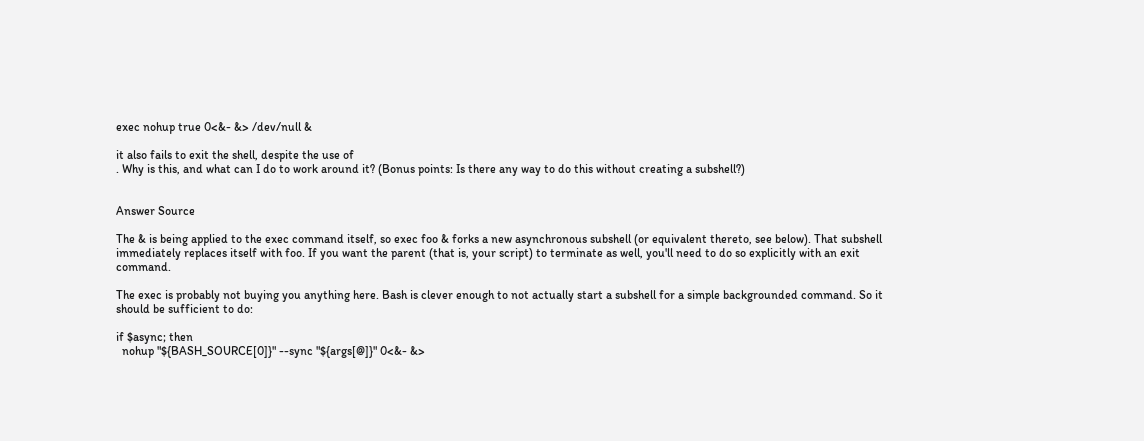exec nohup true 0<&- &> /dev/null &

it also fails to exit the shell, despite the use of
. Why is this, and what can I do to work around it? (Bonus points: Is there any way to do this without creating a subshell?)


Answer Source

The & is being applied to the exec command itself, so exec foo & forks a new asynchronous subshell (or equivalent thereto, see below). That subshell immediately replaces itself with foo. If you want the parent (that is, your script) to terminate as well, you'll need to do so explicitly with an exit command.

The exec is probably not buying you anything here. Bash is clever enough to not actually start a subshell for a simple backgrounded command. So it should be sufficient to do:

if $async; then
  nohup "${BASH_SOURCE[0]}" --sync "${args[@]}" 0<&- &>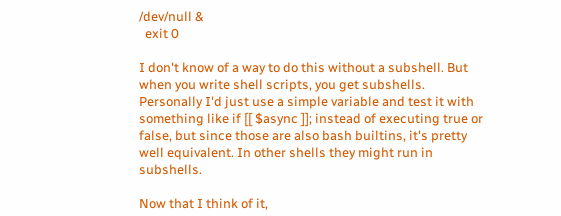/dev/null &
  exit 0

I don't know of a way to do this without a subshell. But when you write shell scripts, you get subshells. Personally I'd just use a simple variable and test it with something like if [[ $async ]]; instead of executing true or false, but since those are also bash builtins, it's pretty well equivalent. In other shells they might run in subshells.

Now that I think of it,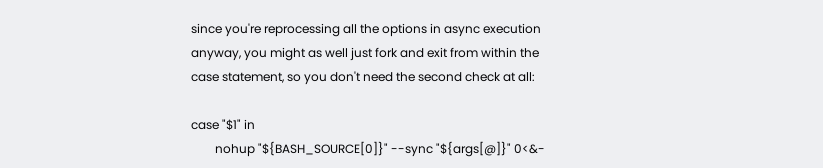since you're reprocessing all the options in async execution anyway, you might as well just fork and exit from within the case statement, so you don't need the second check at all:

case "$1" in
        nohup "${BASH_SOURCE[0]}" --sync "${args[@]}" 0<&-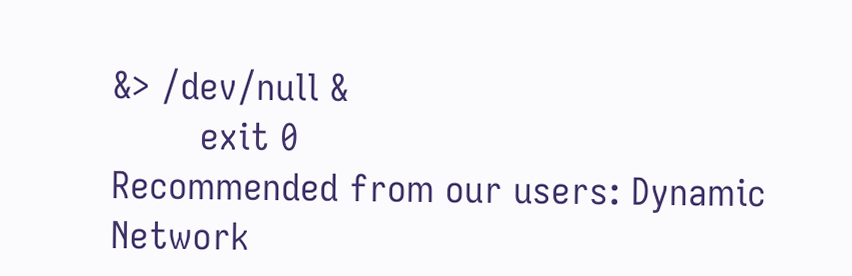&> /dev/null &
        exit 0
Recommended from our users: Dynamic Network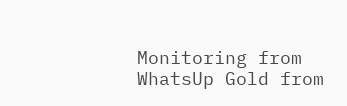Monitoring from WhatsUp Gold from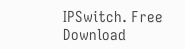IPSwitch. Free Download